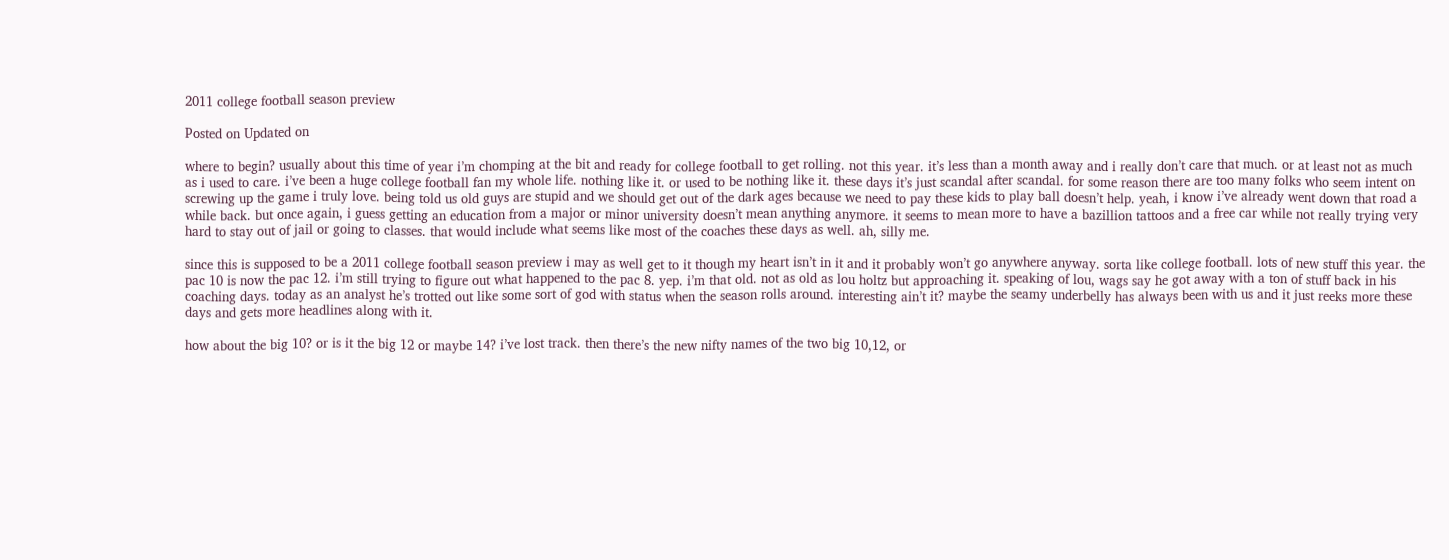2011 college football season preview

Posted on Updated on

where to begin? usually about this time of year i’m chomping at the bit and ready for college football to get rolling. not this year. it’s less than a month away and i really don’t care that much. or at least not as much as i used to care. i’ve been a huge college football fan my whole life. nothing like it. or used to be nothing like it. these days it’s just scandal after scandal. for some reason there are too many folks who seem intent on screwing up the game i truly love. being told us old guys are stupid and we should get out of the dark ages because we need to pay these kids to play ball doesn’t help. yeah, i know i’ve already went down that road a while back. but once again, i guess getting an education from a major or minor university doesn’t mean anything anymore. it seems to mean more to have a bazillion tattoos and a free car while not really trying very hard to stay out of jail or going to classes. that would include what seems like most of the coaches these days as well. ah, silly me.

since this is supposed to be a 2011 college football season preview i may as well get to it though my heart isn’t in it and it probably won’t go anywhere anyway. sorta like college football. lots of new stuff this year. the pac 10 is now the pac 12. i’m still trying to figure out what happened to the pac 8. yep. i’m that old. not as old as lou holtz but approaching it. speaking of lou, wags say he got away with a ton of stuff back in his coaching days. today as an analyst he’s trotted out like some sort of god with status when the season rolls around. interesting ain’t it? maybe the seamy underbelly has always been with us and it just reeks more these days and gets more headlines along with it.

how about the big 10? or is it the big 12 or maybe 14? i’ve lost track. then there’s the new nifty names of the two big 10,12, or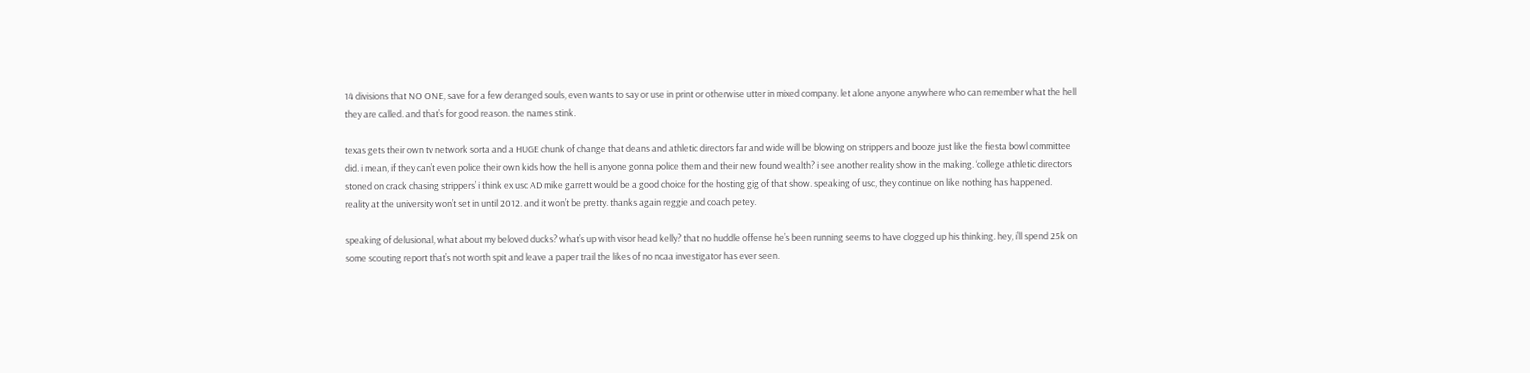14 divisions that NO ONE, save for a few deranged souls, even wants to say or use in print or otherwise utter in mixed company. let alone anyone anywhere who can remember what the hell they are called. and that’s for good reason. the names stink.

texas gets their own tv network sorta and a HUGE chunk of change that deans and athletic directors far and wide will be blowing on strippers and booze just like the fiesta bowl committee did. i mean, if they can’t even police their own kids how the hell is anyone gonna police them and their new found wealth? i see another reality show in the making. ‘college athletic directors stoned on crack chasing strippers’ i think ex usc AD mike garrett would be a good choice for the hosting gig of that show. speaking of usc, they continue on like nothing has happened. reality at the university won’t set in until 2012. and it won’t be pretty. thanks again reggie and coach petey.

speaking of delusional, what about my beloved ducks? what’s up with visor head kelly? that no huddle offense he’s been running seems to have clogged up his thinking. hey, i’ll spend 25k on some scouting report that’s not worth spit and leave a paper trail the likes of no ncaa investigator has ever seen.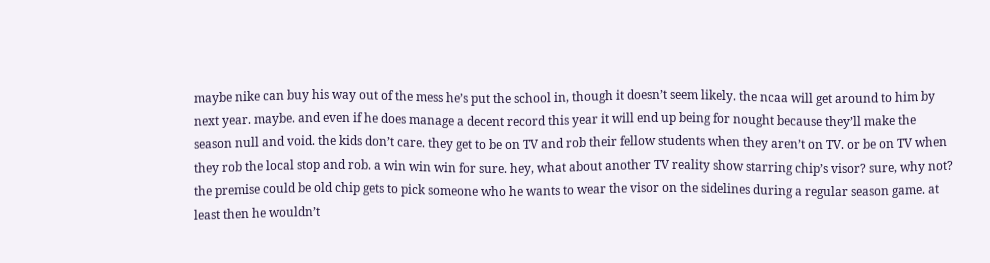maybe nike can buy his way out of the mess he’s put the school in, though it doesn’t seem likely. the ncaa will get around to him by next year. maybe. and even if he does manage a decent record this year it will end up being for nought because they’ll make the season null and void. the kids don’t care. they get to be on TV and rob their fellow students when they aren’t on TV. or be on TV when they rob the local stop and rob. a win win win for sure. hey, what about another TV reality show starring chip’s visor? sure, why not? the premise could be old chip gets to pick someone who he wants to wear the visor on the sidelines during a regular season game. at least then he wouldn’t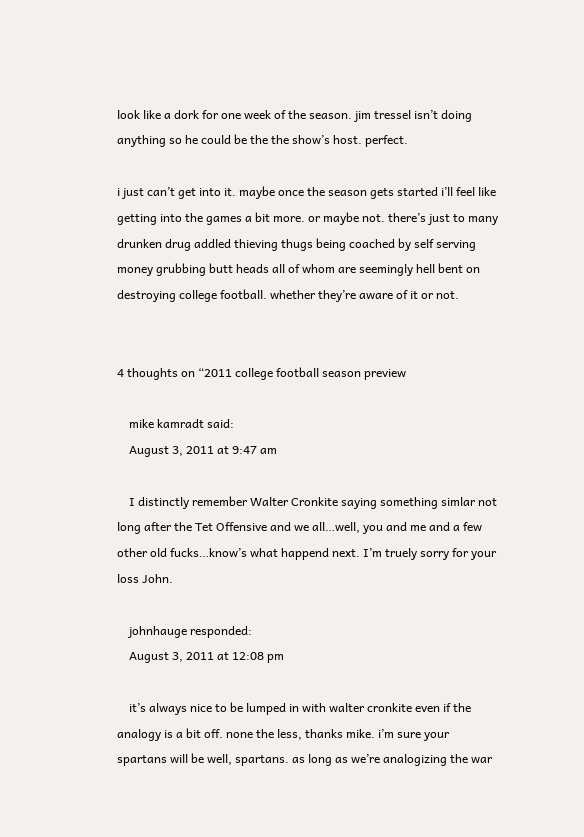look like a dork for one week of the season. jim tressel isn’t doing anything so he could be the the show’s host. perfect.

i just can’t get into it. maybe once the season gets started i’ll feel like getting into the games a bit more. or maybe not. there’s just to many drunken drug addled thieving thugs being coached by self serving money grubbing butt heads all of whom are seemingly hell bent on destroying college football. whether they’re aware of it or not.


4 thoughts on “2011 college football season preview

    mike kamradt said:
    August 3, 2011 at 9:47 am

    I distinctly remember Walter Cronkite saying something simlar not long after the Tet Offensive and we all…well, you and me and a few other old fucks…know’s what happend next. I’m truely sorry for your loss John.

    johnhauge responded:
    August 3, 2011 at 12:08 pm

    it’s always nice to be lumped in with walter cronkite even if the analogy is a bit off. none the less, thanks mike. i’m sure your spartans will be well, spartans. as long as we’re analogizing the war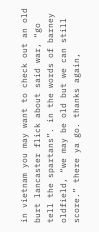in vietnam you may want to check out an old burt lancaster flick about said war, “go tell the spartans”. in the words of barney oldfield, “we may be old but we can still score.” there ya go. thanks again,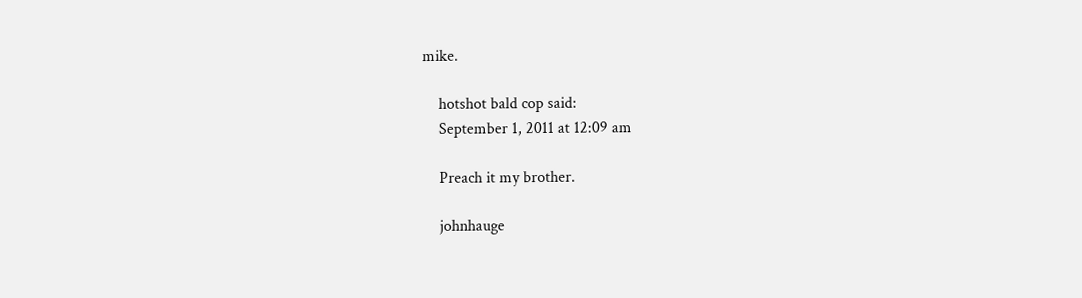mike.

    hotshot bald cop said:
    September 1, 2011 at 12:09 am

    Preach it my brother.

    johnhauge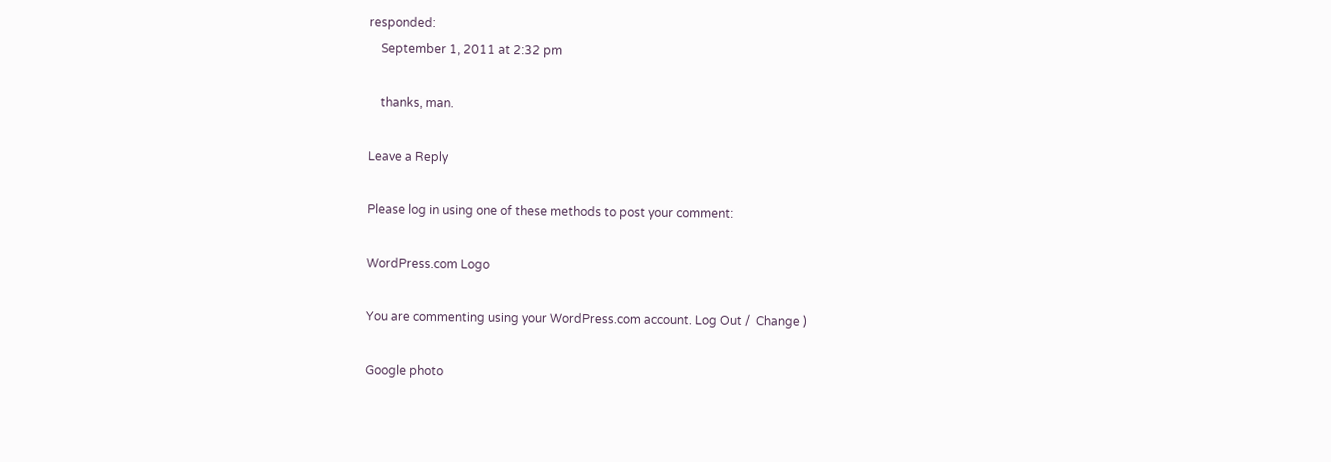responded:
    September 1, 2011 at 2:32 pm

    thanks, man.

Leave a Reply

Please log in using one of these methods to post your comment:

WordPress.com Logo

You are commenting using your WordPress.com account. Log Out /  Change )

Google photo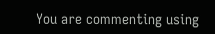You are commenting using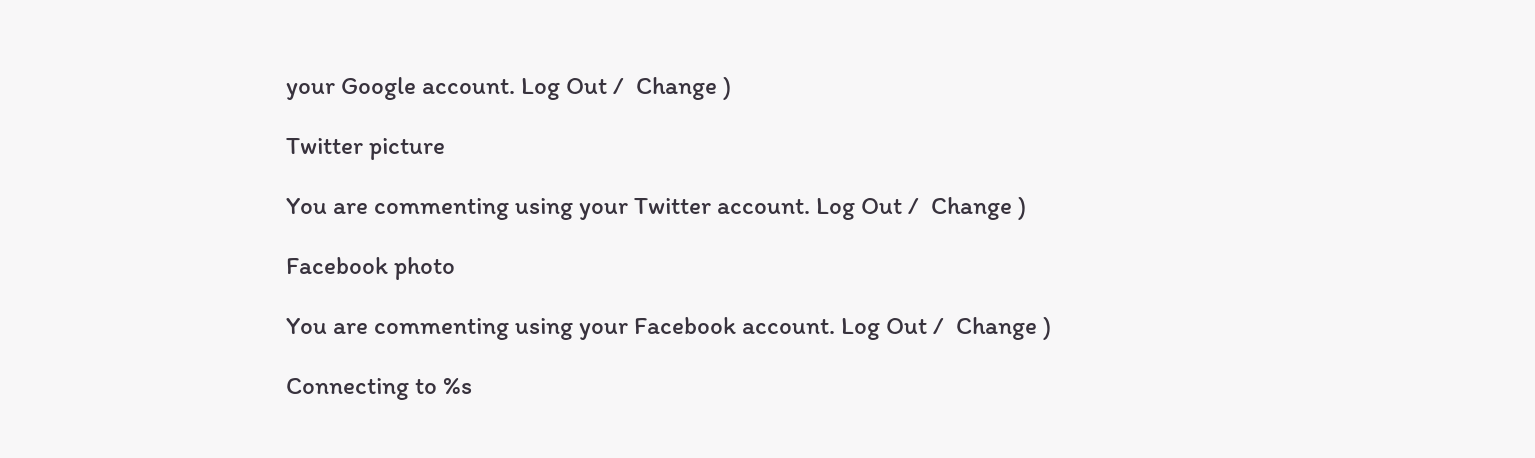your Google account. Log Out /  Change )

Twitter picture

You are commenting using your Twitter account. Log Out /  Change )

Facebook photo

You are commenting using your Facebook account. Log Out /  Change )

Connecting to %s